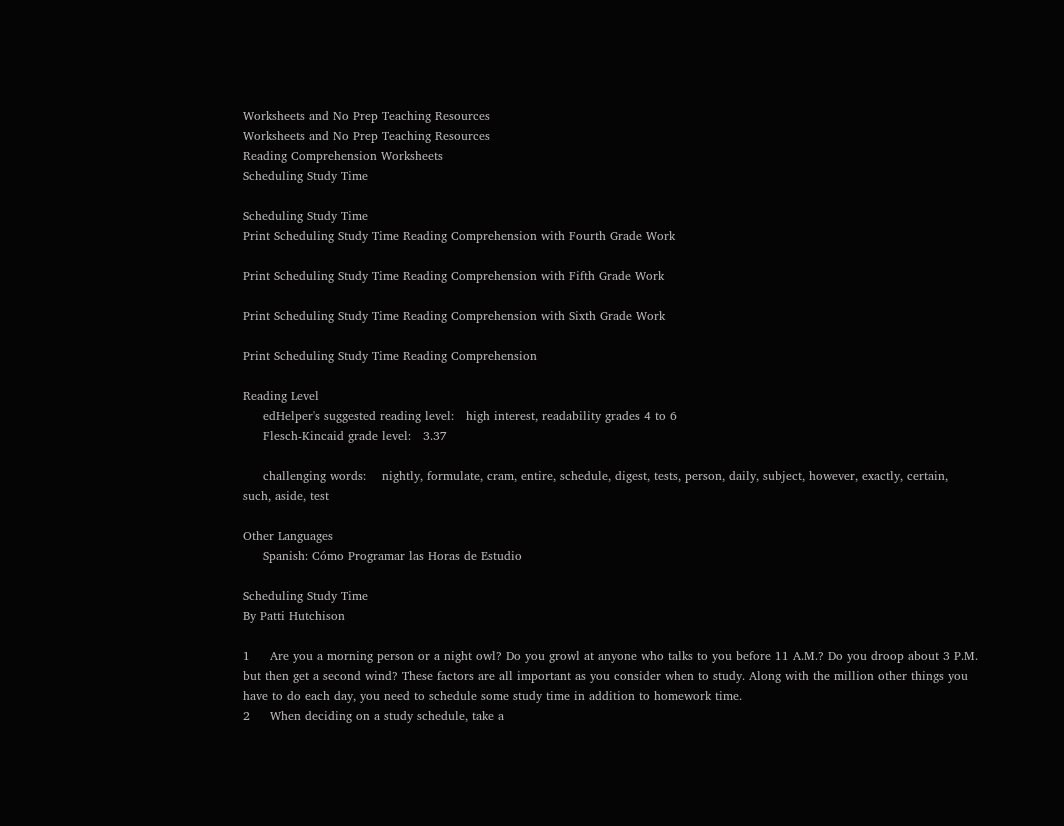Worksheets and No Prep Teaching Resources
Worksheets and No Prep Teaching Resources
Reading Comprehension Worksheets
Scheduling Study Time

Scheduling Study Time
Print Scheduling Study Time Reading Comprehension with Fourth Grade Work

Print Scheduling Study Time Reading Comprehension with Fifth Grade Work

Print Scheduling Study Time Reading Comprehension with Sixth Grade Work

Print Scheduling Study Time Reading Comprehension

Reading Level
     edHelper's suggested reading level:   high interest, readability grades 4 to 6
     Flesch-Kincaid grade level:   3.37

     challenging words:    nightly, formulate, cram, entire, schedule, digest, tests, person, daily, subject, however, exactly, certain, such, aside, test

Other Languages
     Spanish: Cómo Programar las Horas de Estudio

Scheduling Study Time
By Patti Hutchison

1     Are you a morning person or a night owl? Do you growl at anyone who talks to you before 11 A.M.? Do you droop about 3 P.M. but then get a second wind? These factors are all important as you consider when to study. Along with the million other things you have to do each day, you need to schedule some study time in addition to homework time.
2     When deciding on a study schedule, take a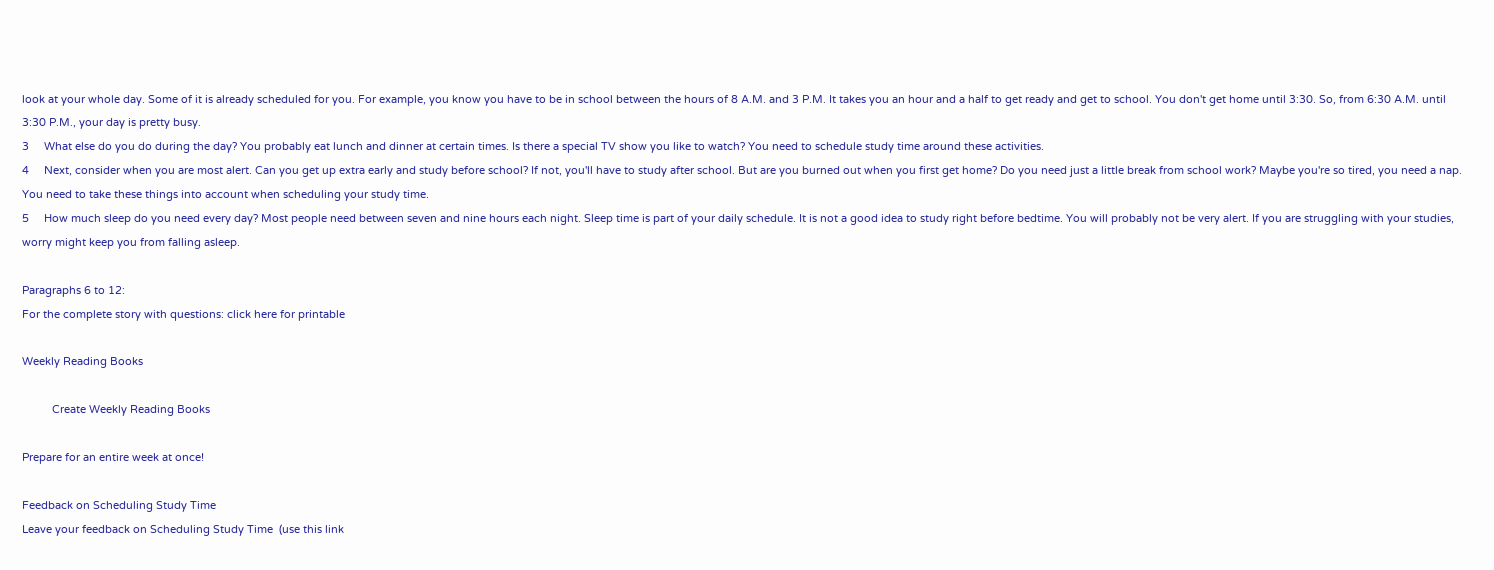look at your whole day. Some of it is already scheduled for you. For example, you know you have to be in school between the hours of 8 A.M. and 3 P.M. It takes you an hour and a half to get ready and get to school. You don't get home until 3:30. So, from 6:30 A.M. until 3:30 P.M., your day is pretty busy.
3     What else do you do during the day? You probably eat lunch and dinner at certain times. Is there a special TV show you like to watch? You need to schedule study time around these activities.
4     Next, consider when you are most alert. Can you get up extra early and study before school? If not, you'll have to study after school. But are you burned out when you first get home? Do you need just a little break from school work? Maybe you're so tired, you need a nap. You need to take these things into account when scheduling your study time.
5     How much sleep do you need every day? Most people need between seven and nine hours each night. Sleep time is part of your daily schedule. It is not a good idea to study right before bedtime. You will probably not be very alert. If you are struggling with your studies, worry might keep you from falling asleep.

Paragraphs 6 to 12:
For the complete story with questions: click here for printable

Weekly Reading Books

          Create Weekly Reading Books

Prepare for an entire week at once!

Feedback on Scheduling Study Time
Leave your feedback on Scheduling Study Time  (use this link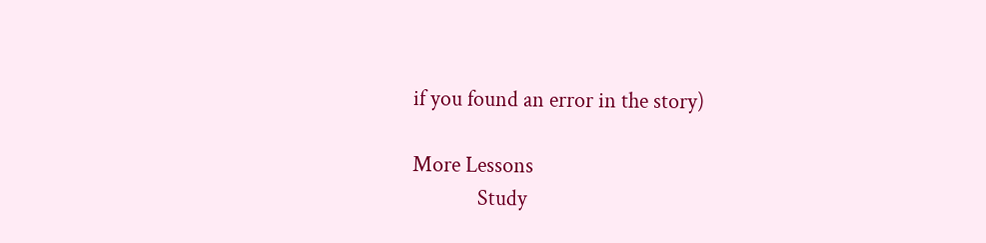if you found an error in the story)

More Lessons
             Study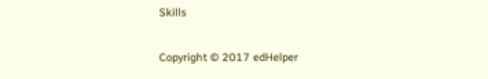Skills

Copyright © 2017 edHelper